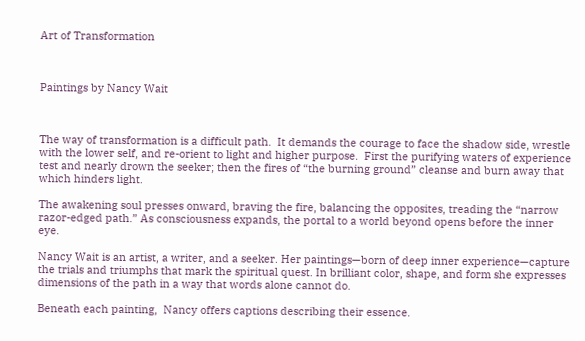Art of Transformation



Paintings by Nancy Wait



The way of transformation is a difficult path.  It demands the courage to face the shadow side, wrestle with the lower self, and re-orient to light and higher purpose.  First the purifying waters of experience test and nearly drown the seeker; then the fires of “the burning ground” cleanse and burn away that which hinders light.

The awakening soul presses onward, braving the fire, balancing the opposites, treading the “narrow razor-edged path.” As consciousness expands, the portal to a world beyond opens before the inner eye.

Nancy Wait is an artist, a writer, and a seeker. Her paintings—born of deep inner experience—capture the trials and triumphs that mark the spiritual quest. In brilliant color, shape, and form she expresses dimensions of the path in a way that words alone cannot do.

Beneath each painting,  Nancy offers captions describing their essence.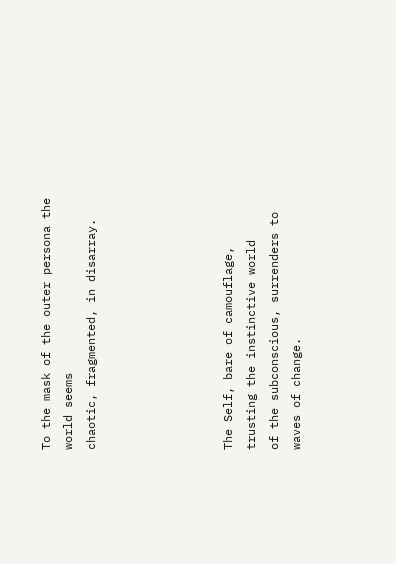To the mask of the outer persona the world seems
chaotic, fragmented, in disarray.





The Self, bare of camouflage, trusting the instinctive world
of the subconscious, surrenders to waves of change.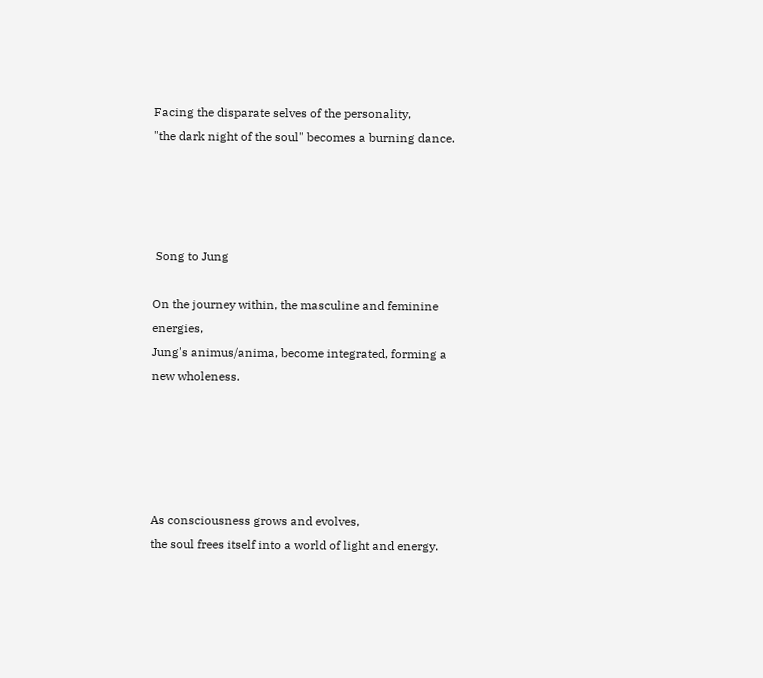Facing the disparate selves of the personality,
"the dark night of the soul" becomes a burning dance.




 Song to Jung

On the journey within, the masculine and feminine energies,
Jung's animus/anima, become integrated, forming a new wholeness.





As consciousness grows and evolves,
the soul frees itself into a world of light and energy.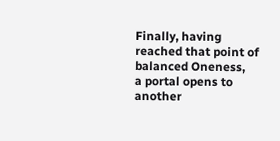Finally, having reached that point of balanced Oneness,
a portal opens to another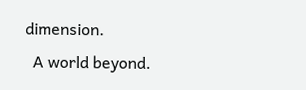dimension.
  A world beyond.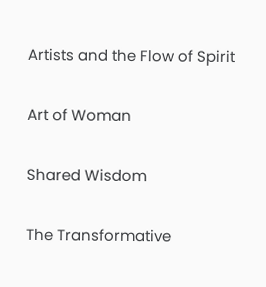Artists and the Flow of Spirit

Art of Woman

Shared Wisdom

The Transformative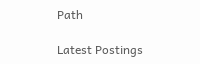Path

Latest Postings